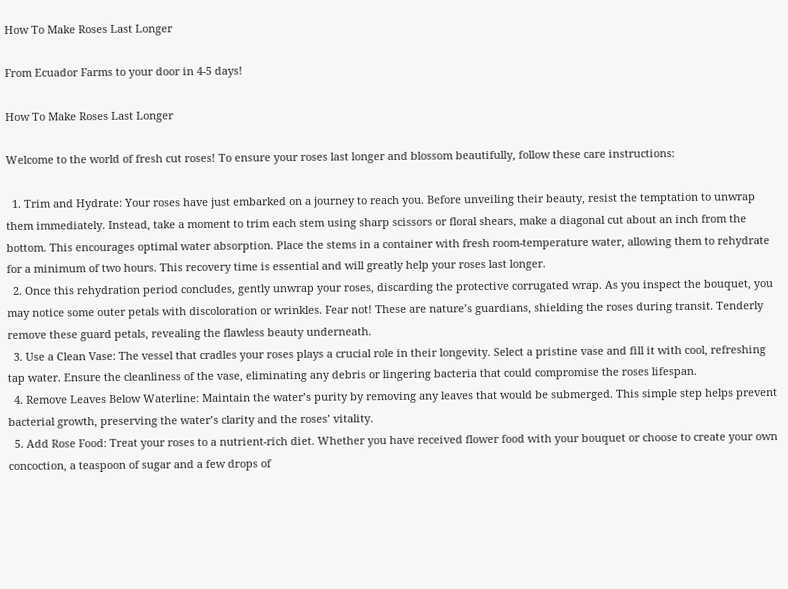How To Make Roses Last Longer

From Ecuador Farms to your door in 4-5 days!

How To Make Roses Last Longer

Welcome to the world of fresh cut roses! To ensure your roses last longer and blossom beautifully, follow these care instructions:

  1. Trim and Hydrate: Your roses have just embarked on a journey to reach you. Before unveiling their beauty, resist the temptation to unwrap them immediately. Instead, take a moment to trim each stem using sharp scissors or floral shears, make a diagonal cut about an inch from the bottom. This encourages optimal water absorption. Place the stems in a container with fresh room-temperature water, allowing them to rehydrate for a minimum of two hours. This recovery time is essential and will greatly help your roses last longer.
  2. Once this rehydration period concludes, gently unwrap your roses, discarding the protective corrugated wrap. As you inspect the bouquet, you may notice some outer petals with discoloration or wrinkles. Fear not! These are nature’s guardians, shielding the roses during transit. Tenderly remove these guard petals, revealing the flawless beauty underneath.
  3. Use a Clean Vase: The vessel that cradles your roses plays a crucial role in their longevity. Select a pristine vase and fill it with cool, refreshing tap water. Ensure the cleanliness of the vase, eliminating any debris or lingering bacteria that could compromise the roses lifespan.
  4. Remove Leaves Below Waterline: Maintain the water’s purity by removing any leaves that would be submerged. This simple step helps prevent bacterial growth, preserving the water’s clarity and the roses’ vitality.
  5. Add Rose Food: Treat your roses to a nutrient-rich diet. Whether you have received flower food with your bouquet or choose to create your own concoction, a teaspoon of sugar and a few drops of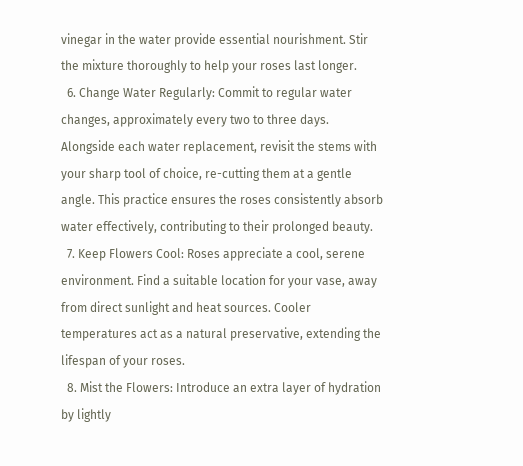vinegar in the water provide essential nourishment. Stir the mixture thoroughly to help your roses last longer.
  6. Change Water Regularly: Commit to regular water changes, approximately every two to three days. Alongside each water replacement, revisit the stems with your sharp tool of choice, re-cutting them at a gentle angle. This practice ensures the roses consistently absorb water effectively, contributing to their prolonged beauty.
  7. Keep Flowers Cool: Roses appreciate a cool, serene environment. Find a suitable location for your vase, away from direct sunlight and heat sources. Cooler temperatures act as a natural preservative, extending the lifespan of your roses.
  8. Mist the Flowers: Introduce an extra layer of hydration by lightly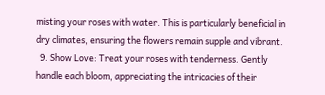misting your roses with water. This is particularly beneficial in dry climates, ensuring the flowers remain supple and vibrant.
  9. Show Love: Treat your roses with tenderness. Gently handle each bloom, appreciating the intricacies of their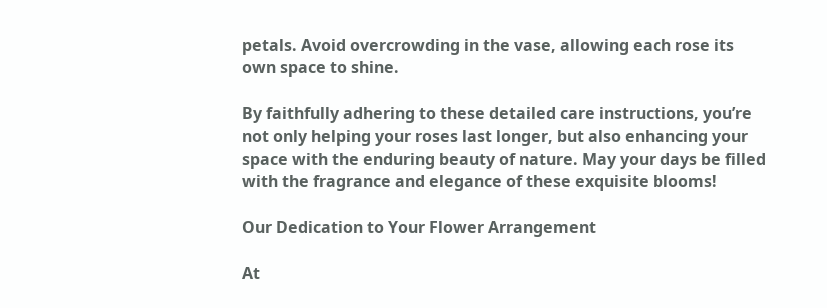petals. Avoid overcrowding in the vase, allowing each rose its own space to shine.

By faithfully adhering to these detailed care instructions, you’re not only helping your roses last longer, but also enhancing your space with the enduring beauty of nature. May your days be filled with the fragrance and elegance of these exquisite blooms!

Our Dedication to Your Flower Arrangement

At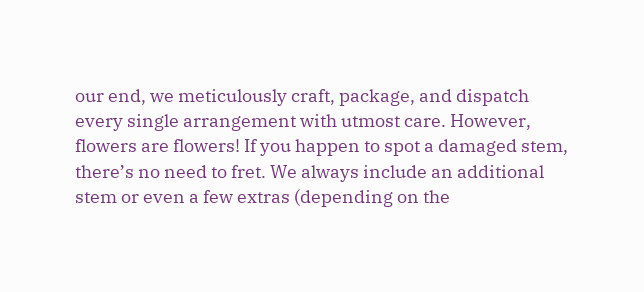our end, we meticulously craft, package, and dispatch every single arrangement with utmost care. However, flowers are flowers! If you happen to spot a damaged stem, there’s no need to fret. We always include an additional stem or even a few extras (depending on the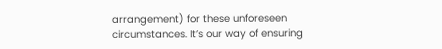arrangement) for these unforeseen circumstances. It’s our way of ensuring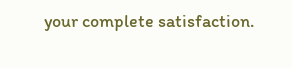your complete satisfaction.